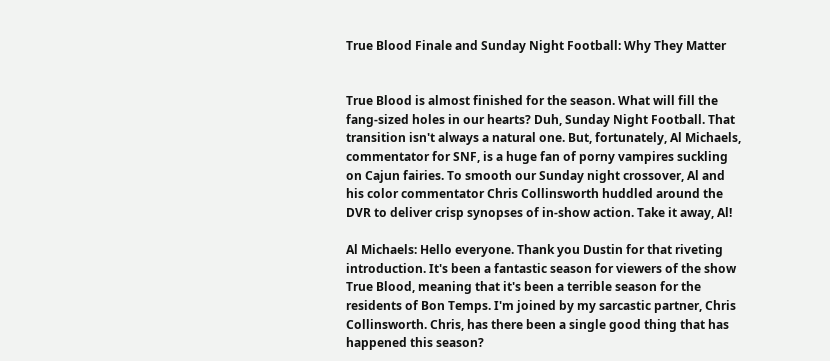True Blood Finale and Sunday Night Football: Why They Matter


True Blood is almost finished for the season. What will fill the fang-sized holes in our hearts? Duh, Sunday Night Football. That transition isn't always a natural one. But, fortunately, Al Michaels, commentator for SNF, is a huge fan of porny vampires suckling on Cajun fairies. To smooth our Sunday night crossover, Al and his color commentator Chris Collinsworth huddled around the DVR to deliver crisp synopses of in-show action. Take it away, Al!

Al Michaels: Hello everyone. Thank you Dustin for that riveting introduction. It's been a fantastic season for viewers of the show True Blood, meaning that it's been a terrible season for the residents of Bon Temps. I'm joined by my sarcastic partner, Chris Collinsworth. Chris, has there been a single good thing that has happened this season?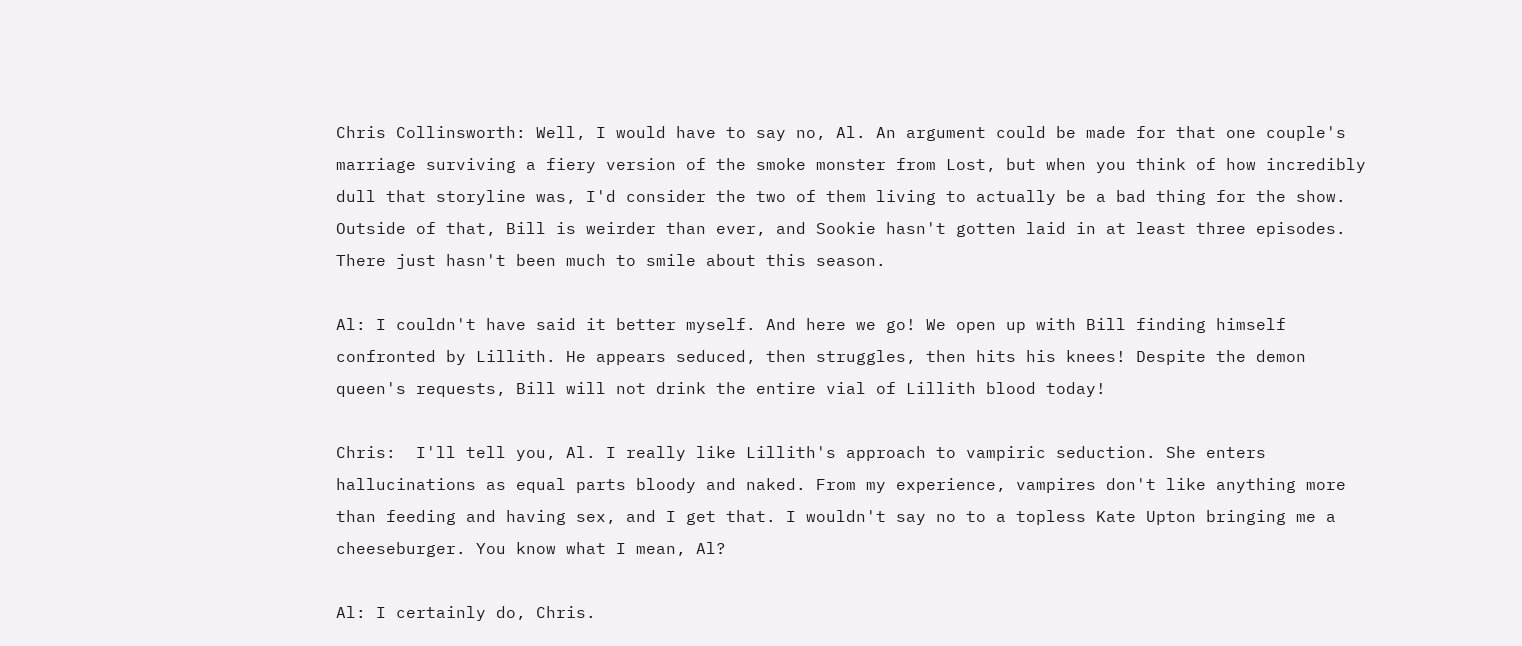Chris Collinsworth: Well, I would have to say no, Al. An argument could be made for that one couple's marriage surviving a fiery version of the smoke monster from Lost, but when you think of how incredibly dull that storyline was, I'd consider the two of them living to actually be a bad thing for the show. Outside of that, Bill is weirder than ever, and Sookie hasn't gotten laid in at least three episodes. There just hasn't been much to smile about this season.

Al: I couldn't have said it better myself. And here we go! We open up with Bill finding himself confronted by Lillith. He appears seduced, then struggles, then hits his knees! Despite the demon queen's requests, Bill will not drink the entire vial of Lillith blood today!

Chris:  I'll tell you, Al. I really like Lillith's approach to vampiric seduction. She enters hallucinations as equal parts bloody and naked. From my experience, vampires don't like anything more than feeding and having sex, and I get that. I wouldn't say no to a topless Kate Upton bringing me a cheeseburger. You know what I mean, Al?

Al: I certainly do, Chris.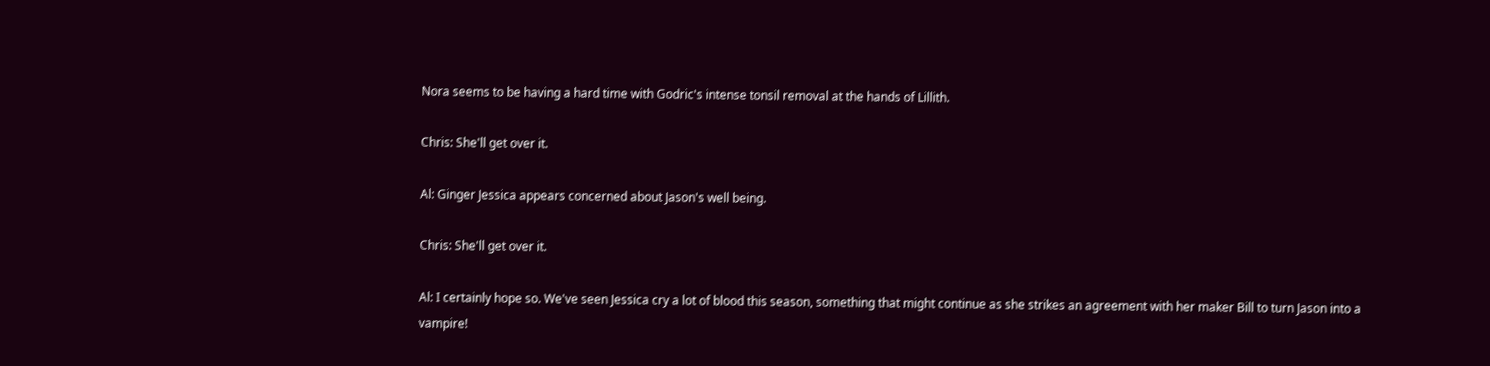Nora seems to be having a hard time with Godric's intense tonsil removal at the hands of Lillith.

Chris: She'll get over it.

Al: Ginger Jessica appears concerned about Jason's well being.

Chris: She'll get over it.

Al: I certainly hope so. We've seen Jessica cry a lot of blood this season, something that might continue as she strikes an agreement with her maker Bill to turn Jason into a vampire!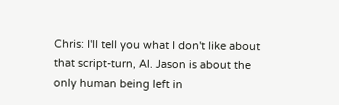Chris: I'll tell you what I don't like about that script-turn, Al. Jason is about the only human being left in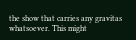the show that carries any gravitas whatsoever. This might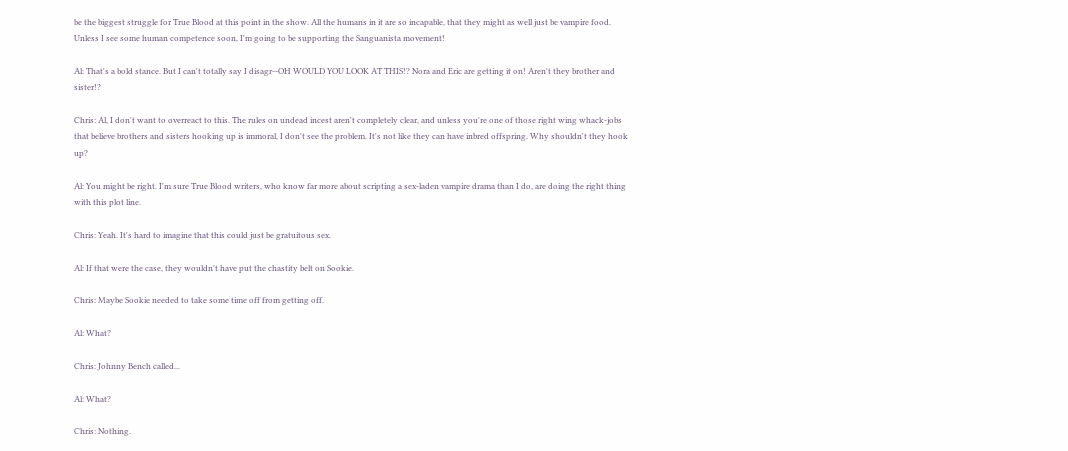be the biggest struggle for True Blood at this point in the show. All the humans in it are so incapable, that they might as well just be vampire food. Unless I see some human competence soon, I'm going to be supporting the Sanguanista movement!

Al: That's a bold stance. But I can't totally say I disagr--OH WOULD YOU LOOK AT THIS!? Nora and Eric are getting it on! Aren't they brother and sister!?

Chris: Al, I don't want to overreact to this. The rules on undead incest aren't completely clear, and unless you're one of those right wing whack-jobs that believe brothers and sisters hooking up is immoral, I don't see the problem. It's not like they can have inbred offspring. Why shouldn't they hook up?

Al: You might be right. I'm sure True Blood writers, who know far more about scripting a sex-laden vampire drama than I do, are doing the right thing with this plot line.

Chris: Yeah. It's hard to imagine that this could just be gratuitous sex.

Al: If that were the case, they wouldn't have put the chastity belt on Sookie.

Chris: Maybe Sookie needed to take some time off from getting off.

Al: What?

Chris: Johnny Bench called...

Al: What?

Chris: Nothing.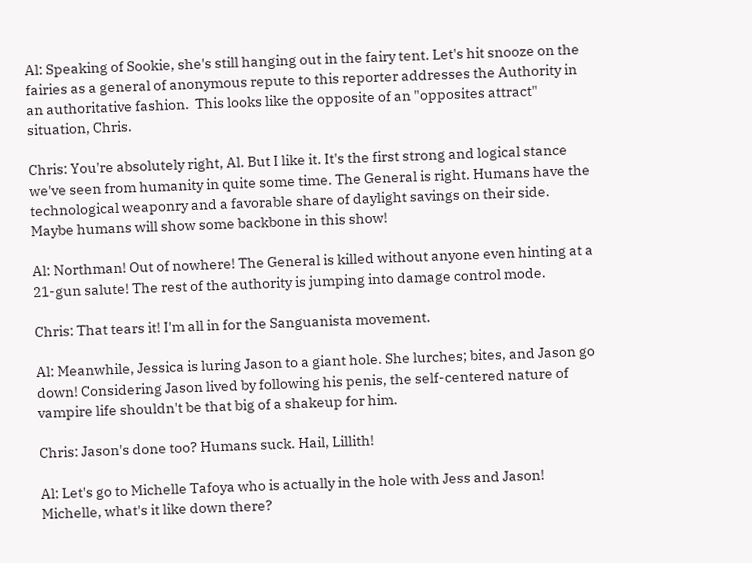Al: Speaking of Sookie, she's still hanging out in the fairy tent. Let's hit snooze on the fairies as a general of anonymous repute to this reporter addresses the Authority in an authoritative fashion.  This looks like the opposite of an "opposites attract" situation, Chris.

Chris: You're absolutely right, Al. But I like it. It's the first strong and logical stance we've seen from humanity in quite some time. The General is right. Humans have the technological weaponry and a favorable share of daylight savings on their side. Maybe humans will show some backbone in this show!

Al: Northman! Out of nowhere! The General is killed without anyone even hinting at a 21-gun salute! The rest of the authority is jumping into damage control mode.

Chris: That tears it! I'm all in for the Sanguanista movement.

Al: Meanwhile, Jessica is luring Jason to a giant hole. She lurches; bites, and Jason go down! Considering Jason lived by following his penis, the self-centered nature of vampire life shouldn't be that big of a shakeup for him.

Chris: Jason's done too? Humans suck. Hail, Lillith!

Al: Let's go to Michelle Tafoya who is actually in the hole with Jess and Jason! Michelle, what's it like down there?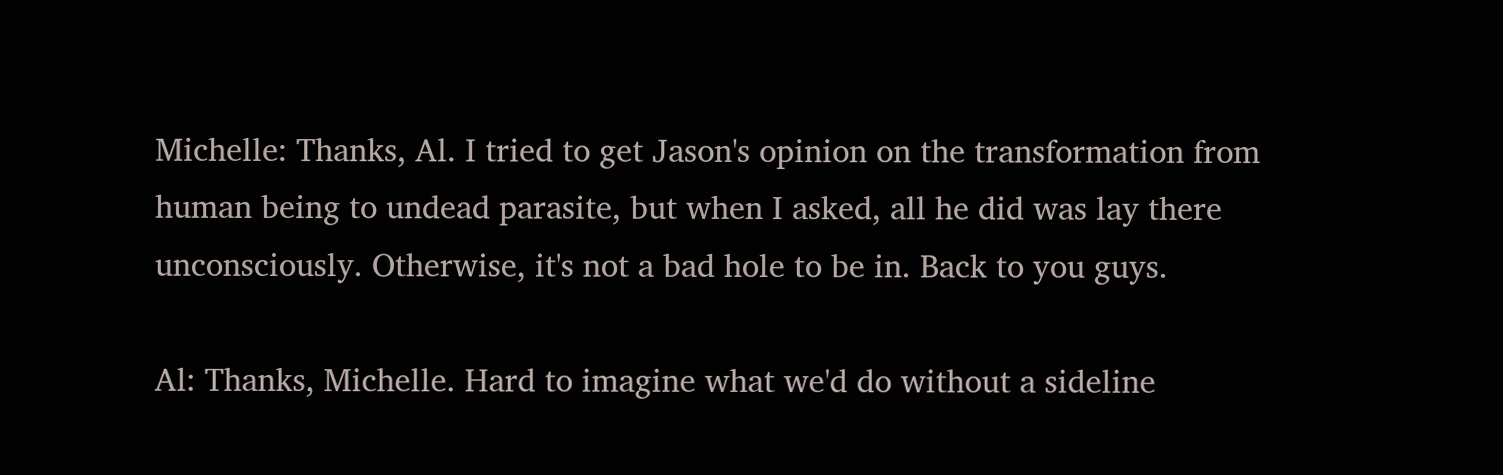Michelle: Thanks, Al. I tried to get Jason's opinion on the transformation from human being to undead parasite, but when I asked, all he did was lay there unconsciously. Otherwise, it's not a bad hole to be in. Back to you guys.

Al: Thanks, Michelle. Hard to imagine what we'd do without a sideline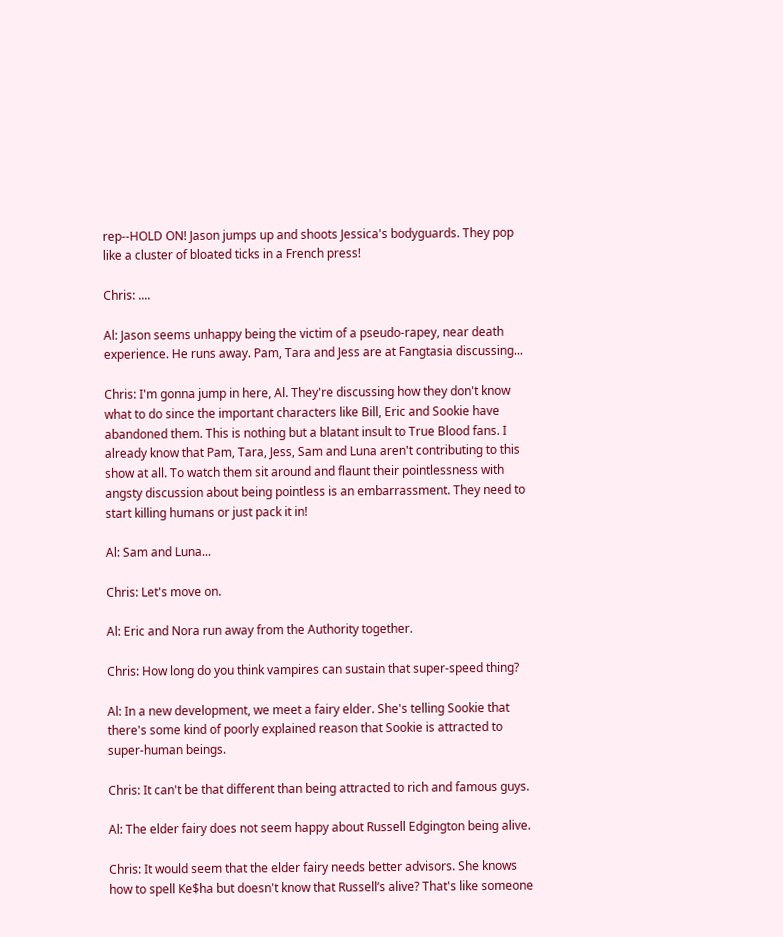rep--HOLD ON! Jason jumps up and shoots Jessica's bodyguards. They pop like a cluster of bloated ticks in a French press!

Chris: ....

Al: Jason seems unhappy being the victim of a pseudo-rapey, near death experience. He runs away. Pam, Tara and Jess are at Fangtasia discussing...

Chris: I'm gonna jump in here, Al. They're discussing how they don't know what to do since the important characters like Bill, Eric and Sookie have abandoned them. This is nothing but a blatant insult to True Blood fans. I already know that Pam, Tara, Jess, Sam and Luna aren't contributing to this show at all. To watch them sit around and flaunt their pointlessness with angsty discussion about being pointless is an embarrassment. They need to start killing humans or just pack it in!

Al: Sam and Luna...

Chris: Let's move on.

Al: Eric and Nora run away from the Authority together.

Chris: How long do you think vampires can sustain that super-speed thing?

Al: In a new development, we meet a fairy elder. She's telling Sookie that there's some kind of poorly explained reason that Sookie is attracted to super-human beings.

Chris: It can't be that different than being attracted to rich and famous guys.

Al: The elder fairy does not seem happy about Russell Edgington being alive.

Chris: It would seem that the elder fairy needs better advisors. She knows how to spell Ke$ha but doesn't know that Russell’s alive? That's like someone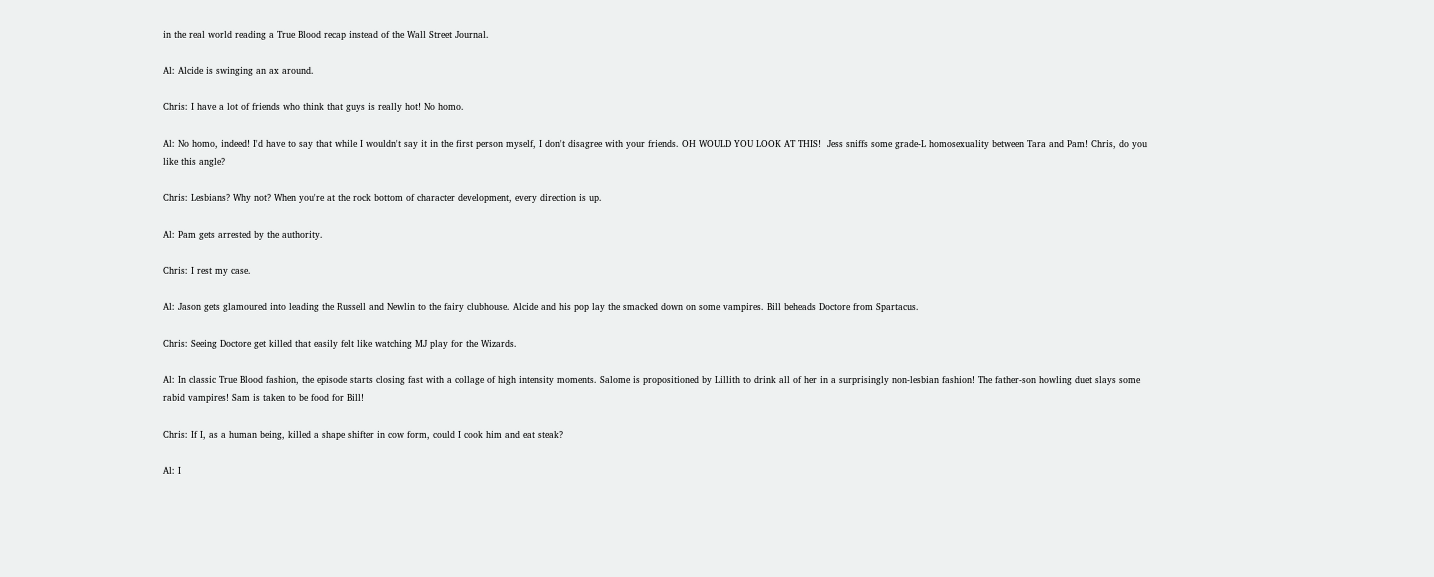in the real world reading a True Blood recap instead of the Wall Street Journal.

Al: Alcide is swinging an ax around.

Chris: I have a lot of friends who think that guys is really hot! No homo.

Al: No homo, indeed! I'd have to say that while I wouldn't say it in the first person myself, I don't disagree with your friends. OH WOULD YOU LOOK AT THIS!  Jess sniffs some grade-L homosexuality between Tara and Pam! Chris, do you like this angle?

Chris: Lesbians? Why not? When you're at the rock bottom of character development, every direction is up.

Al: Pam gets arrested by the authority.

Chris: I rest my case.

Al: Jason gets glamoured into leading the Russell and Newlin to the fairy clubhouse. Alcide and his pop lay the smacked down on some vampires. Bill beheads Doctore from Spartacus.

Chris: Seeing Doctore get killed that easily felt like watching MJ play for the Wizards.

Al: In classic True Blood fashion, the episode starts closing fast with a collage of high intensity moments. Salome is propositioned by Lillith to drink all of her in a surprisingly non-lesbian fashion! The father-son howling duet slays some rabid vampires! Sam is taken to be food for Bill!

Chris: If I, as a human being, killed a shape shifter in cow form, could I cook him and eat steak?

Al: I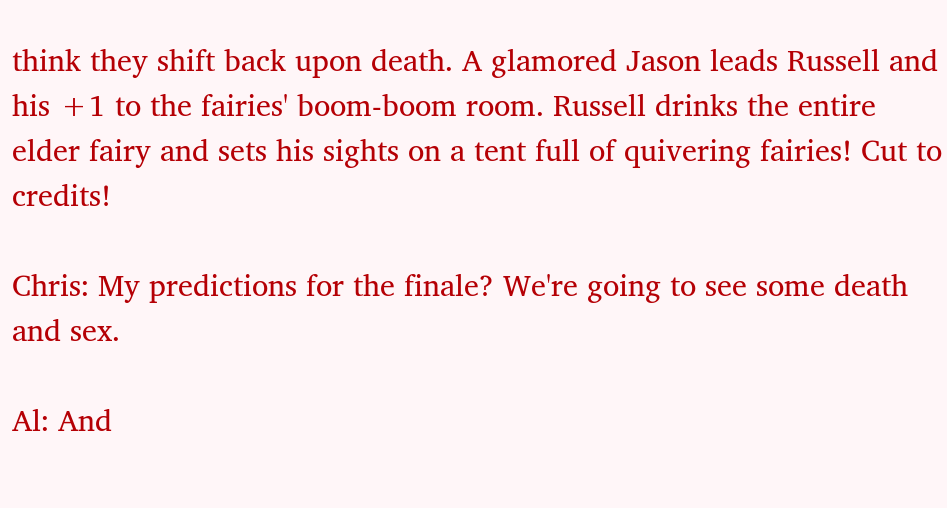think they shift back upon death. A glamored Jason leads Russell and his +1 to the fairies' boom-boom room. Russell drinks the entire elder fairy and sets his sights on a tent full of quivering fairies! Cut to credits!

Chris: My predictions for the finale? We're going to see some death and sex.

Al: And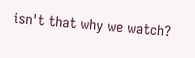isn't that why we watch?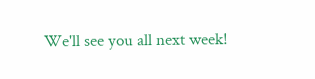We'll see you all next week!